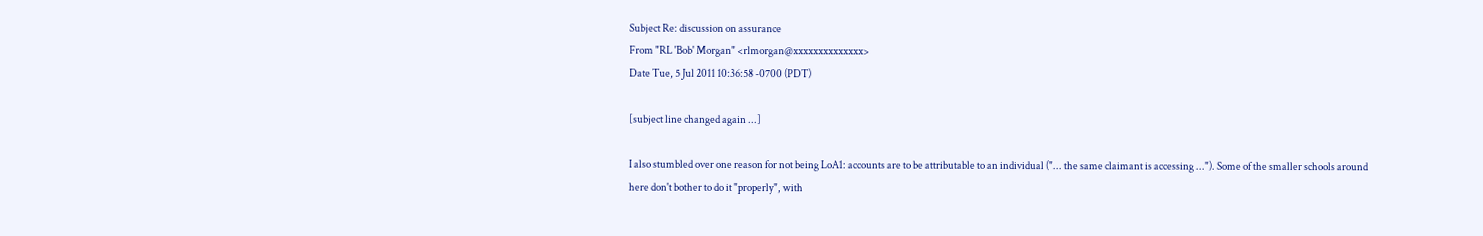Subject Re: discussion on assurance
From "RL 'Bob' Morgan" <rlmorgan@xxxxxxxxxxxxxx>
Date Tue, 5 Jul 2011 10:36:58 -0700 (PDT)

[subject line changed again ...]

I also stumbled over one reason for not being LoA1: accounts are to be attributable to an individual ("... the same claimant is accessing ..."). Some of the smaller schools around here don't bother to do it "properly", with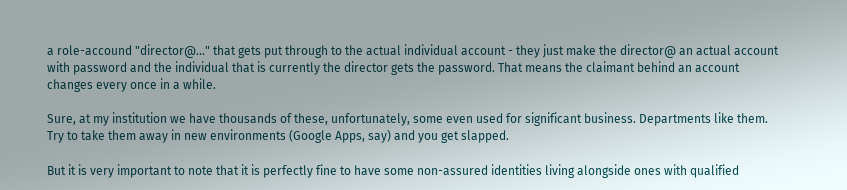a role-accound "director@..." that gets put through to the actual individual account - they just make the director@ an actual account with password and the individual that is currently the director gets the password. That means the claimant behind an account changes every once in a while.

Sure, at my institution we have thousands of these, unfortunately, some even used for significant business. Departments like them. Try to take them away in new environments (Google Apps, say) and you get slapped.

But it is very important to note that it is perfectly fine to have some non-assured identities living alongside ones with qualified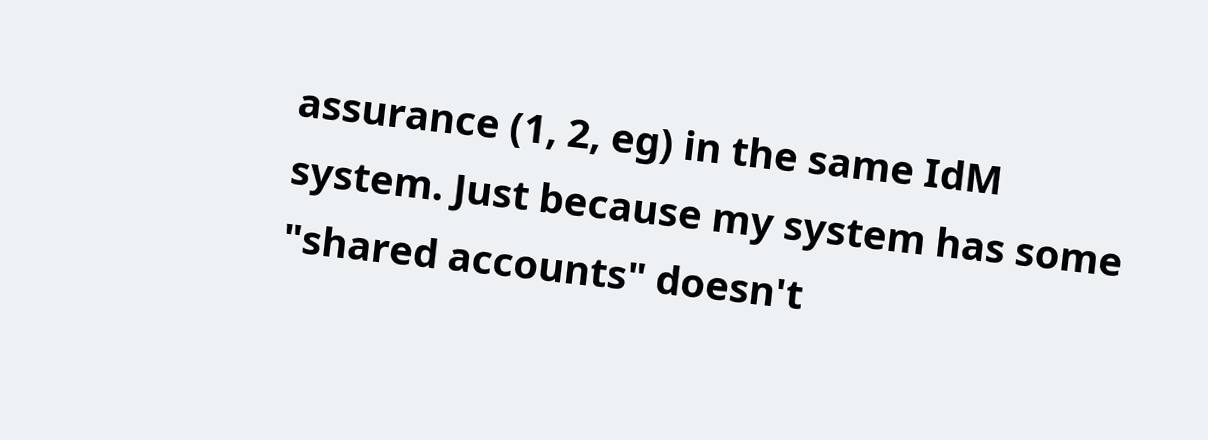assurance (1, 2, eg) in the same IdM system. Just because my system has some "shared accounts" doesn't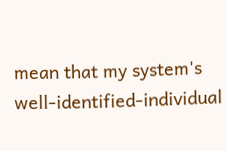mean that my system's well-identified-individual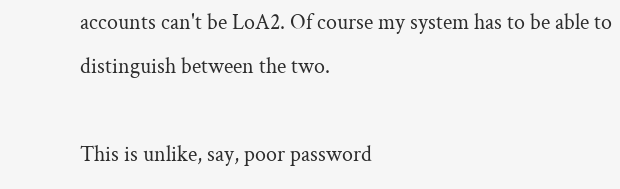accounts can't be LoA2. Of course my system has to be able to distinguish between the two.

This is unlike, say, poor password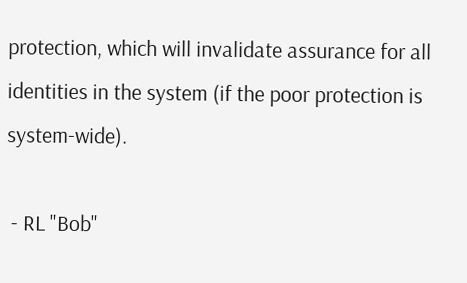protection, which will invalidate assurance for all identities in the system (if the poor protection is system-wide).

 - RL "Bob"